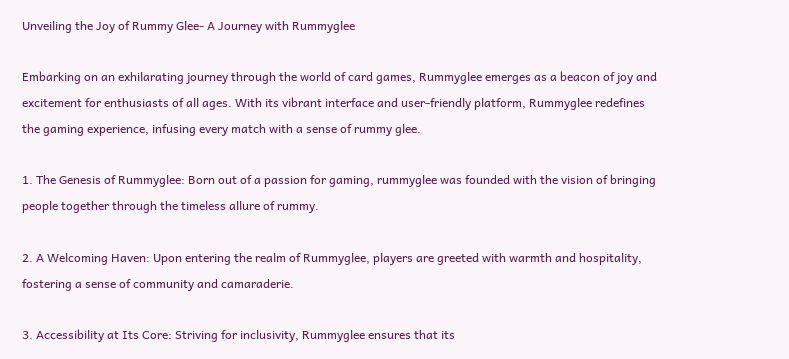Unveiling the Joy of Rummy Glee- A Journey with Rummyglee

Embarking on an exhilarating journey through the world of card games, Rummyglee emerges as a beacon of joy and excitement for enthusiasts of all ages. With its vibrant interface and user-friendly platform, Rummyglee redefines the gaming experience, infusing every match with a sense of rummy glee.

1. The Genesis of Rummyglee: Born out of a passion for gaming, rummyglee was founded with the vision of bringing people together through the timeless allure of rummy.

2. A Welcoming Haven: Upon entering the realm of Rummyglee, players are greeted with warmth and hospitality, fostering a sense of community and camaraderie.

3. Accessibility at Its Core: Striving for inclusivity, Rummyglee ensures that its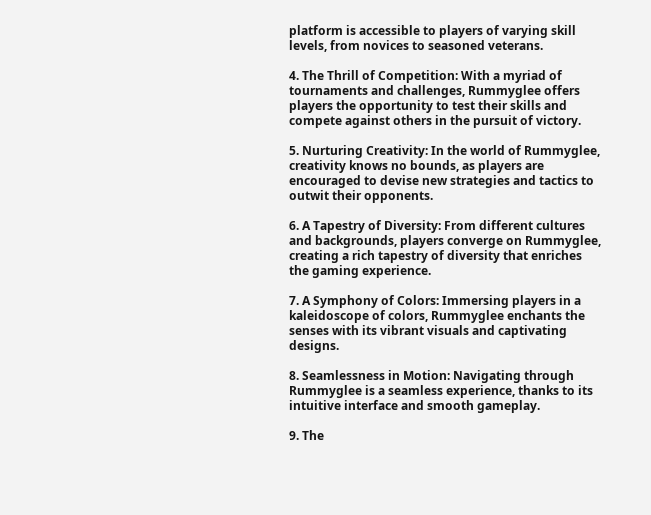platform is accessible to players of varying skill levels, from novices to seasoned veterans.

4. The Thrill of Competition: With a myriad of tournaments and challenges, Rummyglee offers players the opportunity to test their skills and compete against others in the pursuit of victory.

5. Nurturing Creativity: In the world of Rummyglee, creativity knows no bounds, as players are encouraged to devise new strategies and tactics to outwit their opponents.

6. A Tapestry of Diversity: From different cultures and backgrounds, players converge on Rummyglee, creating a rich tapestry of diversity that enriches the gaming experience.

7. A Symphony of Colors: Immersing players in a kaleidoscope of colors, Rummyglee enchants the senses with its vibrant visuals and captivating designs.

8. Seamlessness in Motion: Navigating through Rummyglee is a seamless experience, thanks to its intuitive interface and smooth gameplay.

9. The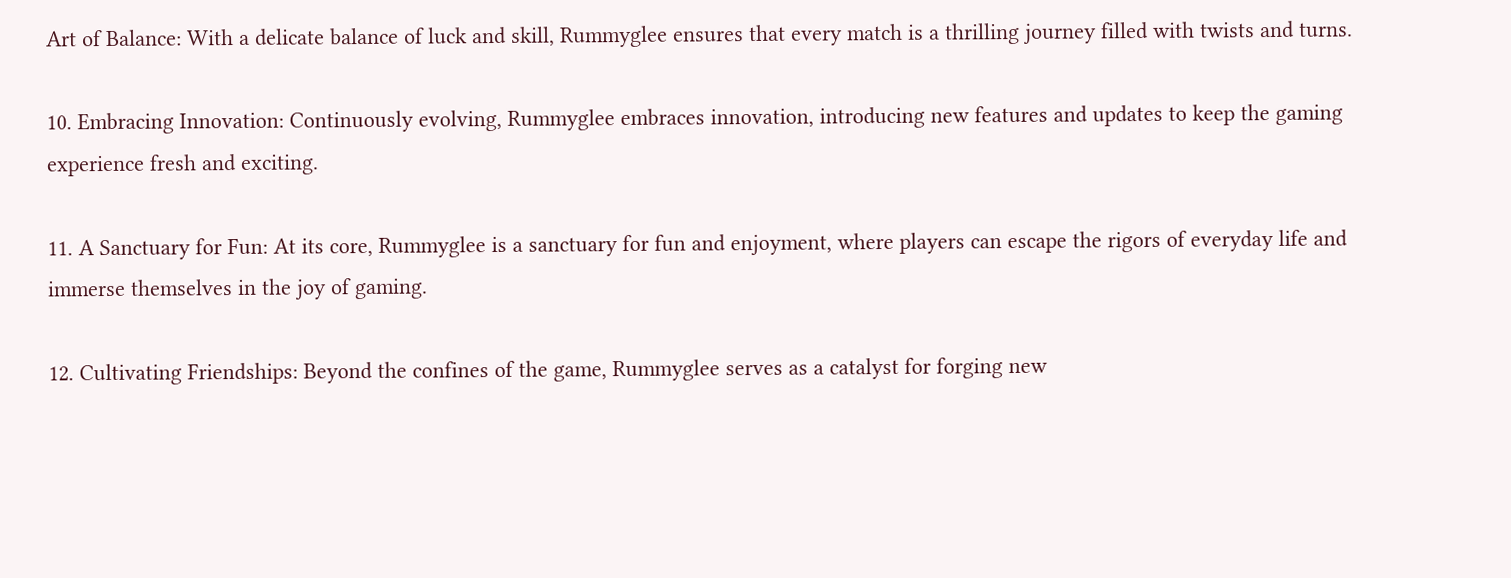Art of Balance: With a delicate balance of luck and skill, Rummyglee ensures that every match is a thrilling journey filled with twists and turns.

10. Embracing Innovation: Continuously evolving, Rummyglee embraces innovation, introducing new features and updates to keep the gaming experience fresh and exciting.

11. A Sanctuary for Fun: At its core, Rummyglee is a sanctuary for fun and enjoyment, where players can escape the rigors of everyday life and immerse themselves in the joy of gaming.

12. Cultivating Friendships: Beyond the confines of the game, Rummyglee serves as a catalyst for forging new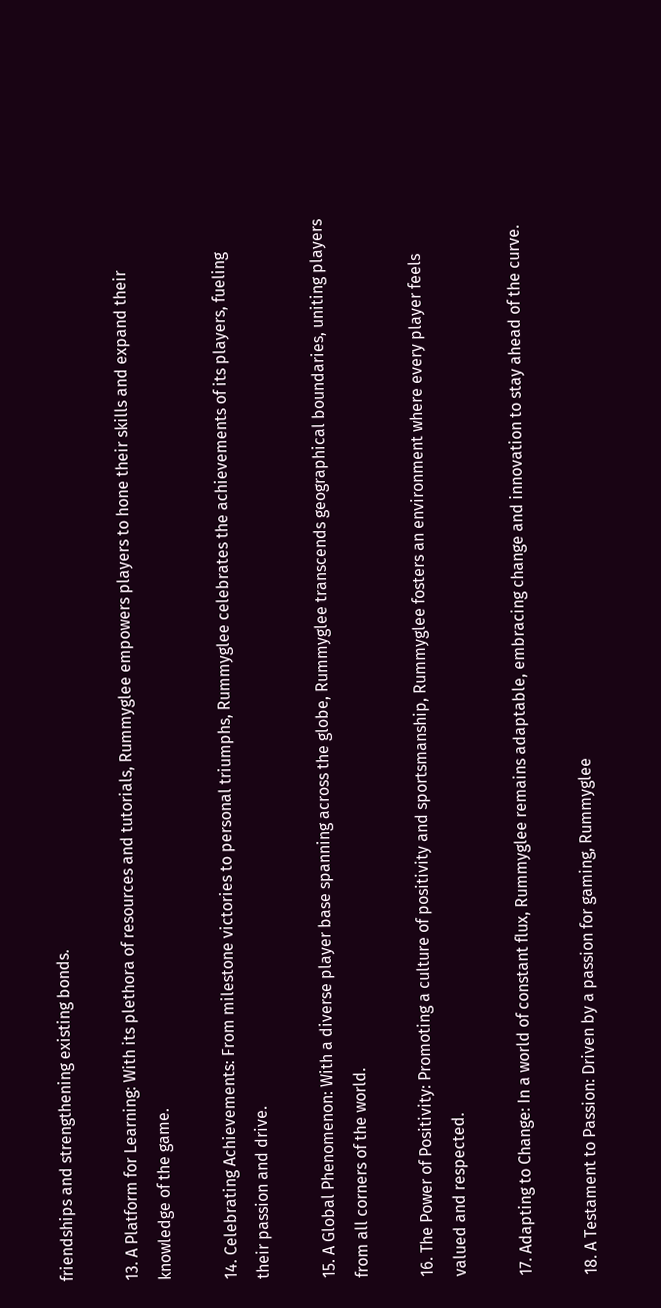friendships and strengthening existing bonds.

13. A Platform for Learning: With its plethora of resources and tutorials, Rummyglee empowers players to hone their skills and expand their knowledge of the game.

14. Celebrating Achievements: From milestone victories to personal triumphs, Rummyglee celebrates the achievements of its players, fueling their passion and drive.

15. A Global Phenomenon: With a diverse player base spanning across the globe, Rummyglee transcends geographical boundaries, uniting players from all corners of the world.

16. The Power of Positivity: Promoting a culture of positivity and sportsmanship, Rummyglee fosters an environment where every player feels valued and respected.

17. Adapting to Change: In a world of constant flux, Rummyglee remains adaptable, embracing change and innovation to stay ahead of the curve.

18. A Testament to Passion: Driven by a passion for gaming, Rummyglee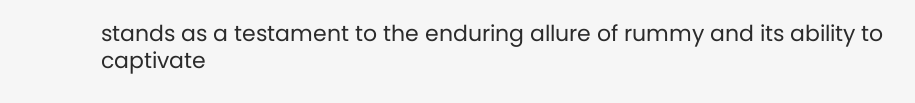stands as a testament to the enduring allure of rummy and its ability to captivate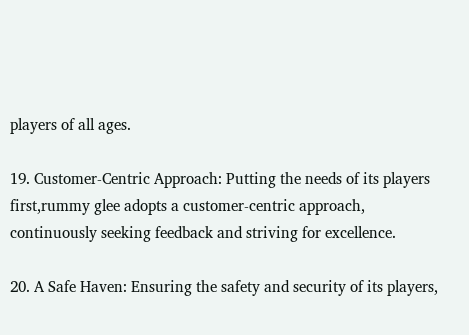players of all ages.

19. Customer-Centric Approach: Putting the needs of its players first,rummy glee adopts a customer-centric approach, continuously seeking feedback and striving for excellence.

20. A Safe Haven: Ensuring the safety and security of its players,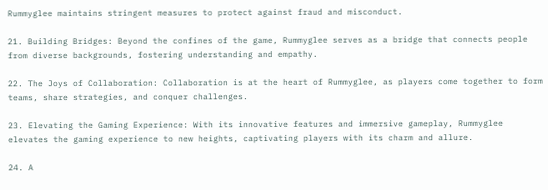Rummyglee maintains stringent measures to protect against fraud and misconduct.

21. Building Bridges: Beyond the confines of the game, Rummyglee serves as a bridge that connects people from diverse backgrounds, fostering understanding and empathy.

22. The Joys of Collaboration: Collaboration is at the heart of Rummyglee, as players come together to form teams, share strategies, and conquer challenges.

23. Elevating the Gaming Experience: With its innovative features and immersive gameplay, Rummyglee elevates the gaming experience to new heights, captivating players with its charm and allure.

24. A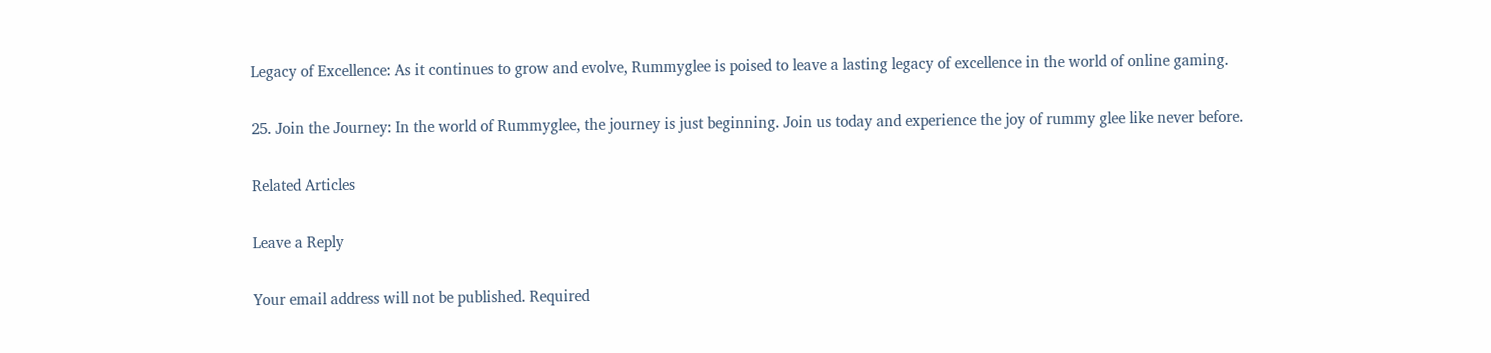Legacy of Excellence: As it continues to grow and evolve, Rummyglee is poised to leave a lasting legacy of excellence in the world of online gaming.

25. Join the Journey: In the world of Rummyglee, the journey is just beginning. Join us today and experience the joy of rummy glee like never before.

Related Articles

Leave a Reply

Your email address will not be published. Required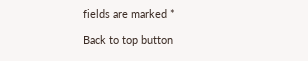fields are marked *

Back to top button